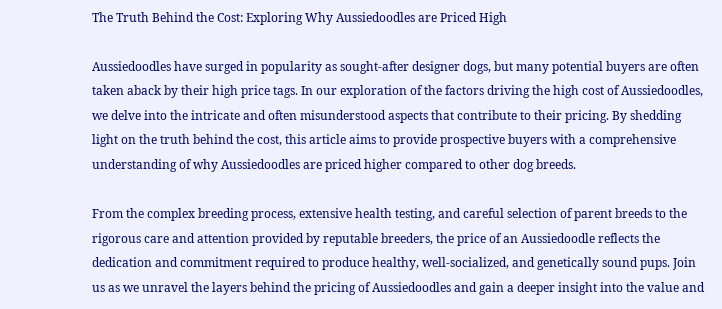The Truth Behind the Cost: Exploring Why Aussiedoodles are Priced High

Aussiedoodles have surged in popularity as sought-after designer dogs, but many potential buyers are often taken aback by their high price tags. In our exploration of the factors driving the high cost of Aussiedoodles, we delve into the intricate and often misunderstood aspects that contribute to their pricing. By shedding light on the truth behind the cost, this article aims to provide prospective buyers with a comprehensive understanding of why Aussiedoodles are priced higher compared to other dog breeds.

From the complex breeding process, extensive health testing, and careful selection of parent breeds to the rigorous care and attention provided by reputable breeders, the price of an Aussiedoodle reflects the dedication and commitment required to produce healthy, well-socialized, and genetically sound pups. Join us as we unravel the layers behind the pricing of Aussiedoodles and gain a deeper insight into the value and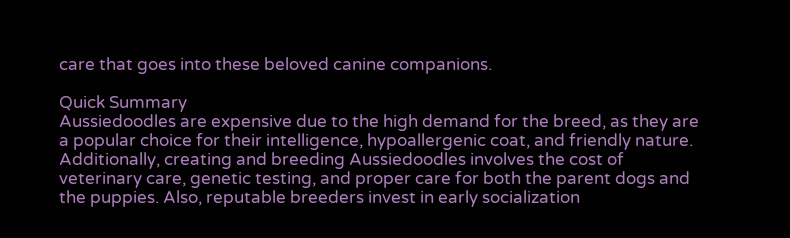care that goes into these beloved canine companions.

Quick Summary
Aussiedoodles are expensive due to the high demand for the breed, as they are a popular choice for their intelligence, hypoallergenic coat, and friendly nature. Additionally, creating and breeding Aussiedoodles involves the cost of veterinary care, genetic testing, and proper care for both the parent dogs and the puppies. Also, reputable breeders invest in early socialization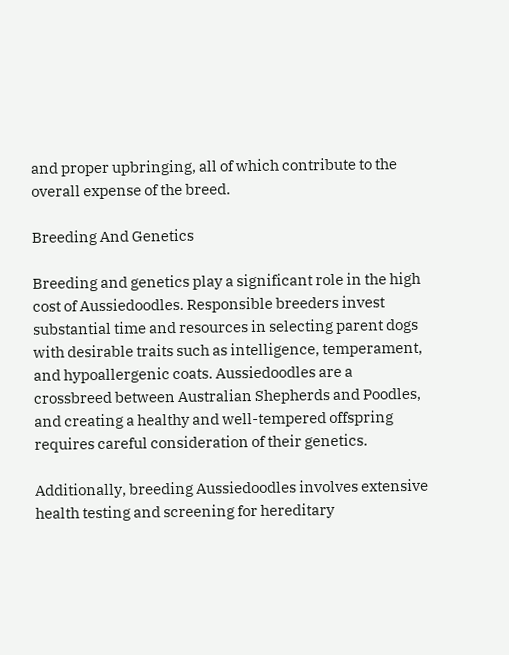and proper upbringing, all of which contribute to the overall expense of the breed.

Breeding And Genetics

Breeding and genetics play a significant role in the high cost of Aussiedoodles. Responsible breeders invest substantial time and resources in selecting parent dogs with desirable traits such as intelligence, temperament, and hypoallergenic coats. Aussiedoodles are a crossbreed between Australian Shepherds and Poodles, and creating a healthy and well-tempered offspring requires careful consideration of their genetics.

Additionally, breeding Aussiedoodles involves extensive health testing and screening for hereditary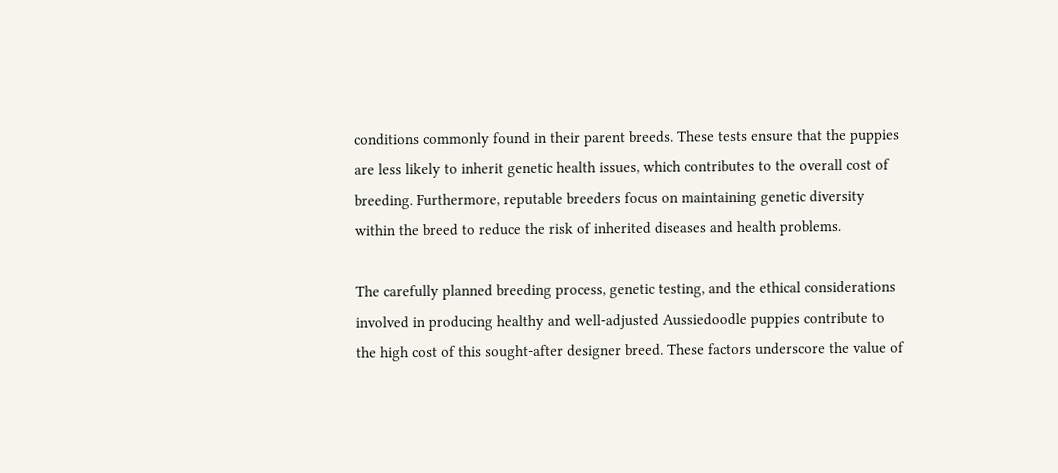conditions commonly found in their parent breeds. These tests ensure that the puppies are less likely to inherit genetic health issues, which contributes to the overall cost of breeding. Furthermore, reputable breeders focus on maintaining genetic diversity within the breed to reduce the risk of inherited diseases and health problems.

The carefully planned breeding process, genetic testing, and the ethical considerations involved in producing healthy and well-adjusted Aussiedoodle puppies contribute to the high cost of this sought-after designer breed. These factors underscore the value of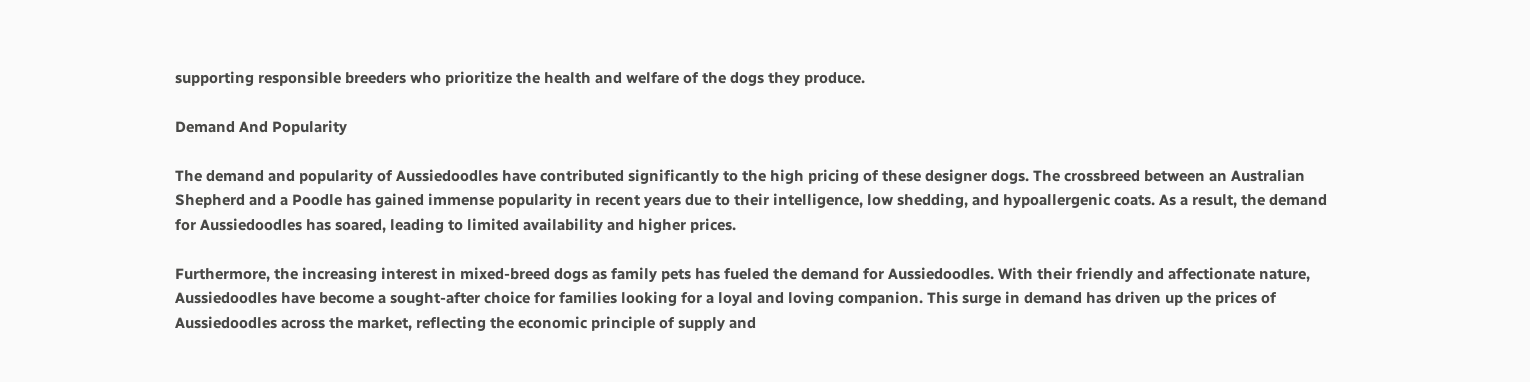supporting responsible breeders who prioritize the health and welfare of the dogs they produce.

Demand And Popularity

The demand and popularity of Aussiedoodles have contributed significantly to the high pricing of these designer dogs. The crossbreed between an Australian Shepherd and a Poodle has gained immense popularity in recent years due to their intelligence, low shedding, and hypoallergenic coats. As a result, the demand for Aussiedoodles has soared, leading to limited availability and higher prices.

Furthermore, the increasing interest in mixed-breed dogs as family pets has fueled the demand for Aussiedoodles. With their friendly and affectionate nature, Aussiedoodles have become a sought-after choice for families looking for a loyal and loving companion. This surge in demand has driven up the prices of Aussiedoodles across the market, reflecting the economic principle of supply and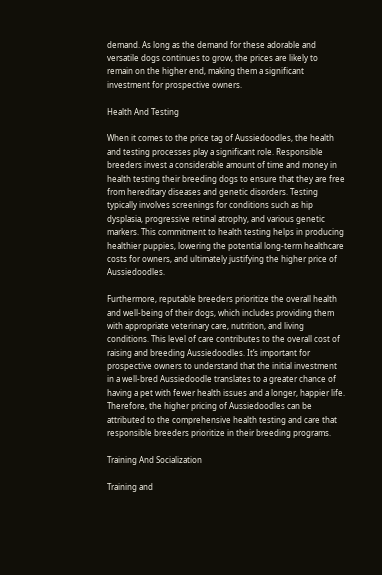demand. As long as the demand for these adorable and versatile dogs continues to grow, the prices are likely to remain on the higher end, making them a significant investment for prospective owners.

Health And Testing

When it comes to the price tag of Aussiedoodles, the health and testing processes play a significant role. Responsible breeders invest a considerable amount of time and money in health testing their breeding dogs to ensure that they are free from hereditary diseases and genetic disorders. Testing typically involves screenings for conditions such as hip dysplasia, progressive retinal atrophy, and various genetic markers. This commitment to health testing helps in producing healthier puppies, lowering the potential long-term healthcare costs for owners, and ultimately justifying the higher price of Aussiedoodles.

Furthermore, reputable breeders prioritize the overall health and well-being of their dogs, which includes providing them with appropriate veterinary care, nutrition, and living conditions. This level of care contributes to the overall cost of raising and breeding Aussiedoodles. It’s important for prospective owners to understand that the initial investment in a well-bred Aussiedoodle translates to a greater chance of having a pet with fewer health issues and a longer, happier life. Therefore, the higher pricing of Aussiedoodles can be attributed to the comprehensive health testing and care that responsible breeders prioritize in their breeding programs.

Training And Socialization

Training and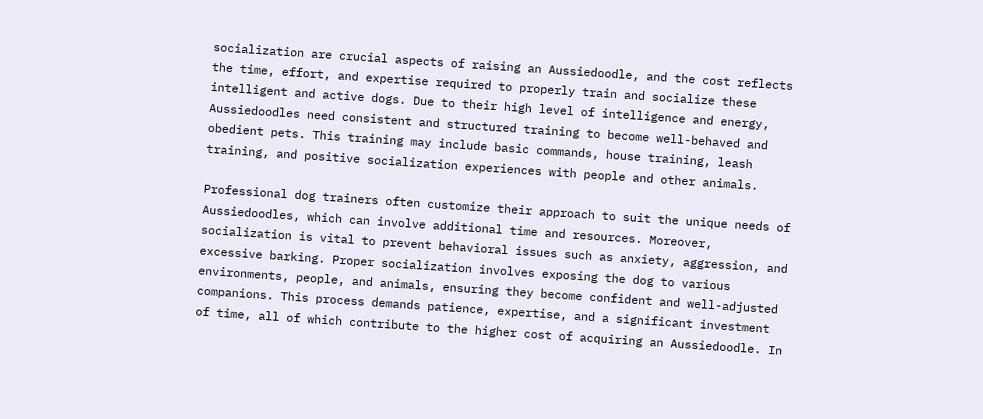socialization are crucial aspects of raising an Aussiedoodle, and the cost reflects the time, effort, and expertise required to properly train and socialize these intelligent and active dogs. Due to their high level of intelligence and energy, Aussiedoodles need consistent and structured training to become well-behaved and obedient pets. This training may include basic commands, house training, leash training, and positive socialization experiences with people and other animals.

Professional dog trainers often customize their approach to suit the unique needs of Aussiedoodles, which can involve additional time and resources. Moreover, socialization is vital to prevent behavioral issues such as anxiety, aggression, and excessive barking. Proper socialization involves exposing the dog to various environments, people, and animals, ensuring they become confident and well-adjusted companions. This process demands patience, expertise, and a significant investment of time, all of which contribute to the higher cost of acquiring an Aussiedoodle. In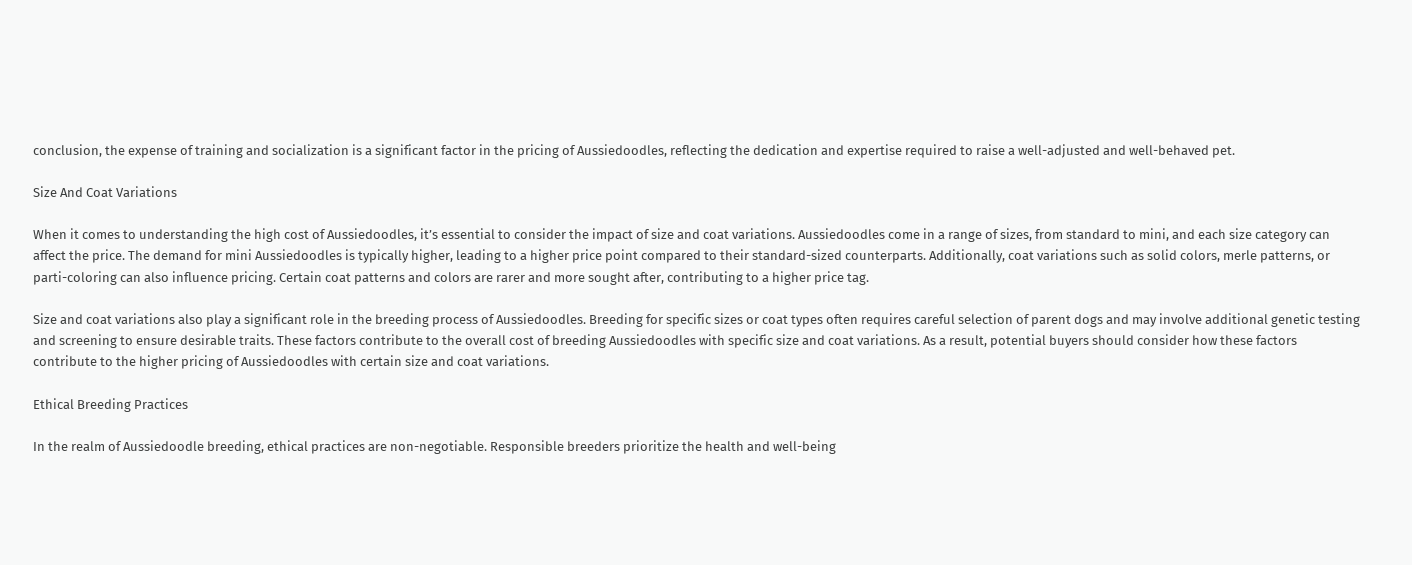conclusion, the expense of training and socialization is a significant factor in the pricing of Aussiedoodles, reflecting the dedication and expertise required to raise a well-adjusted and well-behaved pet.

Size And Coat Variations

When it comes to understanding the high cost of Aussiedoodles, it’s essential to consider the impact of size and coat variations. Aussiedoodles come in a range of sizes, from standard to mini, and each size category can affect the price. The demand for mini Aussiedoodles is typically higher, leading to a higher price point compared to their standard-sized counterparts. Additionally, coat variations such as solid colors, merle patterns, or parti-coloring can also influence pricing. Certain coat patterns and colors are rarer and more sought after, contributing to a higher price tag.

Size and coat variations also play a significant role in the breeding process of Aussiedoodles. Breeding for specific sizes or coat types often requires careful selection of parent dogs and may involve additional genetic testing and screening to ensure desirable traits. These factors contribute to the overall cost of breeding Aussiedoodles with specific size and coat variations. As a result, potential buyers should consider how these factors contribute to the higher pricing of Aussiedoodles with certain size and coat variations.

Ethical Breeding Practices

In the realm of Aussiedoodle breeding, ethical practices are non-negotiable. Responsible breeders prioritize the health and well-being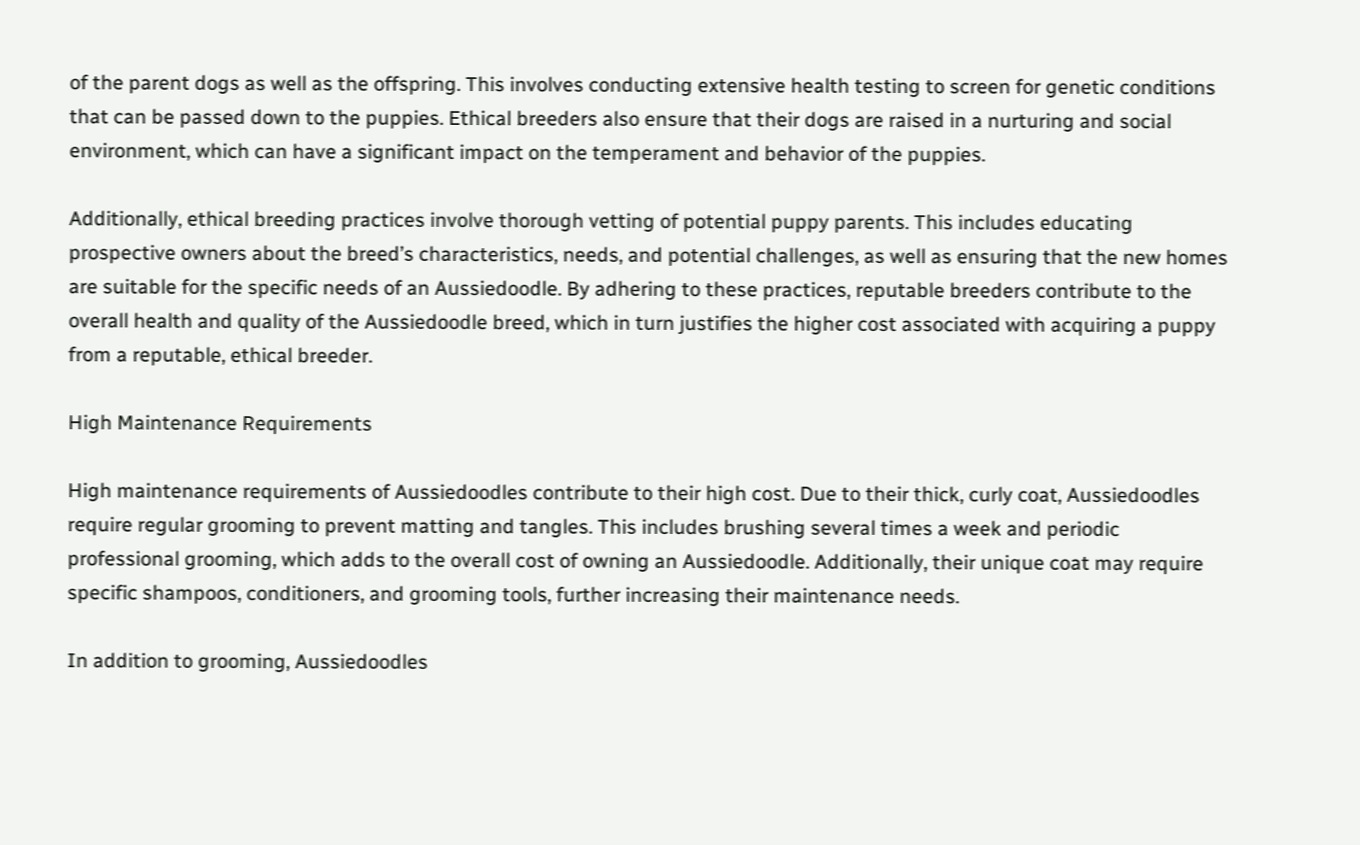of the parent dogs as well as the offspring. This involves conducting extensive health testing to screen for genetic conditions that can be passed down to the puppies. Ethical breeders also ensure that their dogs are raised in a nurturing and social environment, which can have a significant impact on the temperament and behavior of the puppies.

Additionally, ethical breeding practices involve thorough vetting of potential puppy parents. This includes educating prospective owners about the breed’s characteristics, needs, and potential challenges, as well as ensuring that the new homes are suitable for the specific needs of an Aussiedoodle. By adhering to these practices, reputable breeders contribute to the overall health and quality of the Aussiedoodle breed, which in turn justifies the higher cost associated with acquiring a puppy from a reputable, ethical breeder.

High Maintenance Requirements

High maintenance requirements of Aussiedoodles contribute to their high cost. Due to their thick, curly coat, Aussiedoodles require regular grooming to prevent matting and tangles. This includes brushing several times a week and periodic professional grooming, which adds to the overall cost of owning an Aussiedoodle. Additionally, their unique coat may require specific shampoos, conditioners, and grooming tools, further increasing their maintenance needs.

In addition to grooming, Aussiedoodles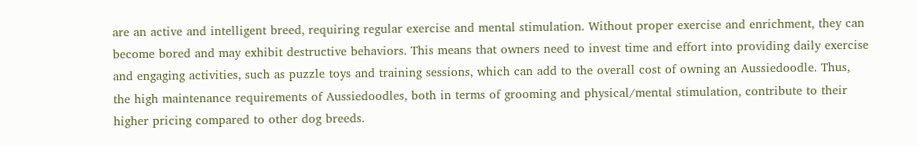are an active and intelligent breed, requiring regular exercise and mental stimulation. Without proper exercise and enrichment, they can become bored and may exhibit destructive behaviors. This means that owners need to invest time and effort into providing daily exercise and engaging activities, such as puzzle toys and training sessions, which can add to the overall cost of owning an Aussiedoodle. Thus, the high maintenance requirements of Aussiedoodles, both in terms of grooming and physical/mental stimulation, contribute to their higher pricing compared to other dog breeds.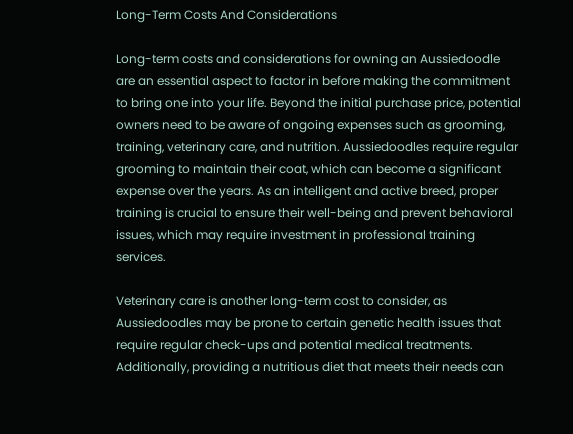Long-Term Costs And Considerations

Long-term costs and considerations for owning an Aussiedoodle are an essential aspect to factor in before making the commitment to bring one into your life. Beyond the initial purchase price, potential owners need to be aware of ongoing expenses such as grooming, training, veterinary care, and nutrition. Aussiedoodles require regular grooming to maintain their coat, which can become a significant expense over the years. As an intelligent and active breed, proper training is crucial to ensure their well-being and prevent behavioral issues, which may require investment in professional training services.

Veterinary care is another long-term cost to consider, as Aussiedoodles may be prone to certain genetic health issues that require regular check-ups and potential medical treatments. Additionally, providing a nutritious diet that meets their needs can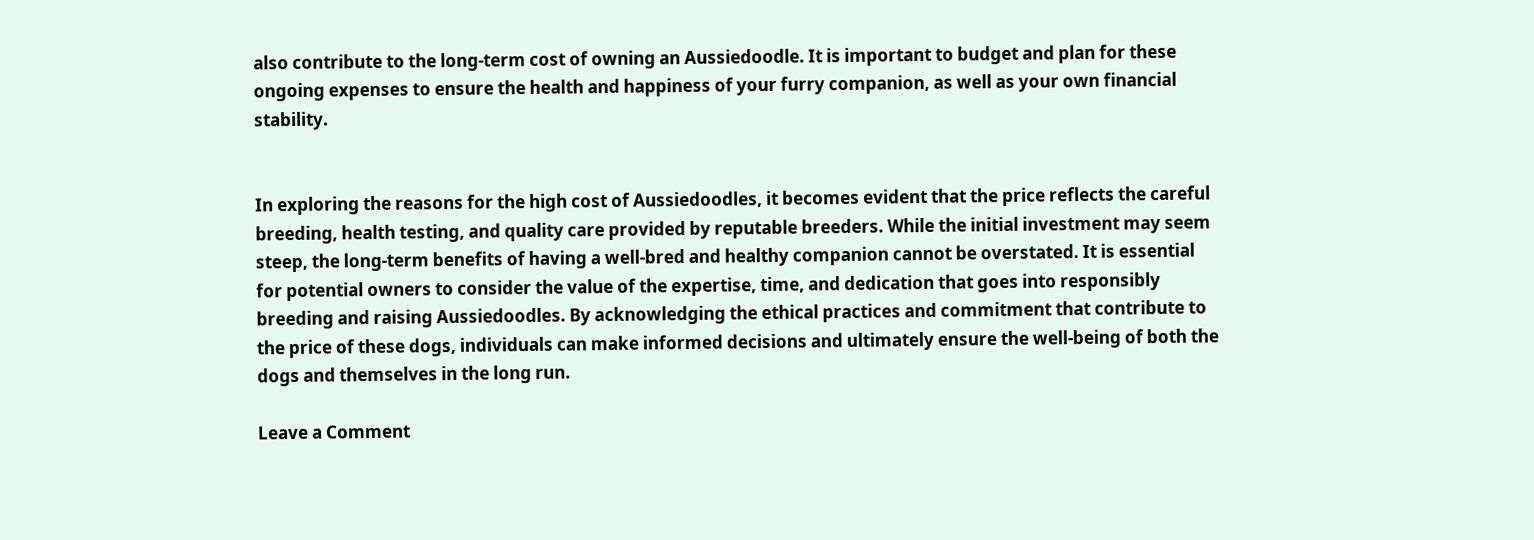also contribute to the long-term cost of owning an Aussiedoodle. It is important to budget and plan for these ongoing expenses to ensure the health and happiness of your furry companion, as well as your own financial stability.


In exploring the reasons for the high cost of Aussiedoodles, it becomes evident that the price reflects the careful breeding, health testing, and quality care provided by reputable breeders. While the initial investment may seem steep, the long-term benefits of having a well-bred and healthy companion cannot be overstated. It is essential for potential owners to consider the value of the expertise, time, and dedication that goes into responsibly breeding and raising Aussiedoodles. By acknowledging the ethical practices and commitment that contribute to the price of these dogs, individuals can make informed decisions and ultimately ensure the well-being of both the dogs and themselves in the long run.

Leave a Comment